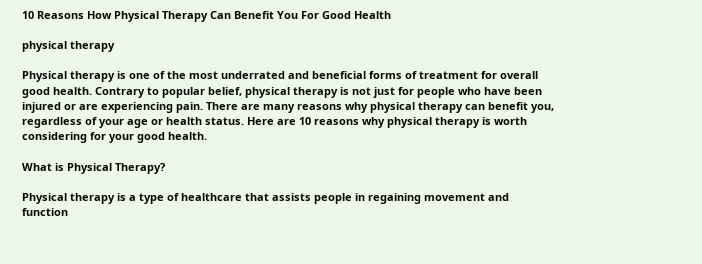10 Reasons How Physical Therapy Can Benefit You For Good Health

physical therapy

Physical therapy is one of the most underrated and beneficial forms of treatment for overall good health. Contrary to popular belief, physical therapy is not just for people who have been injured or are experiencing pain. There are many reasons why physical therapy can benefit you, regardless of your age or health status. Here are 10 reasons why physical therapy is worth considering for your good health.

What is Physical Therapy?

Physical therapy is a type of healthcare that assists people in regaining movement and function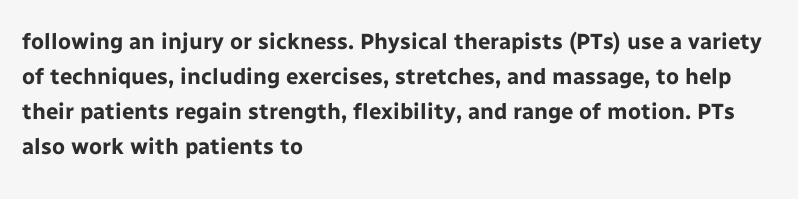following an injury or sickness. Physical therapists (PTs) use a variety of techniques, including exercises, stretches, and massage, to help their patients regain strength, flexibility, and range of motion. PTs also work with patients to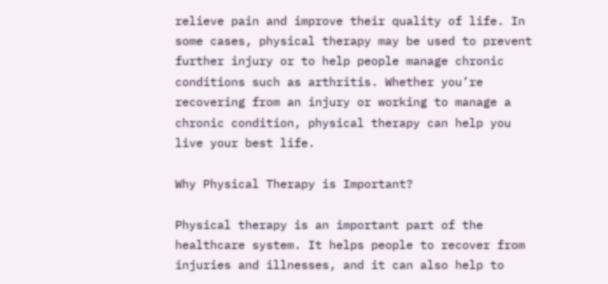relieve pain and improve their quality of life. In some cases, physical therapy may be used to prevent further injury or to help people manage chronic conditions such as arthritis. Whether you’re recovering from an injury or working to manage a chronic condition, physical therapy can help you live your best life.

Why Physical Therapy is Important?

Physical therapy is an important part of the healthcare system. It helps people to recover from injuries and illnesses, and it can also help to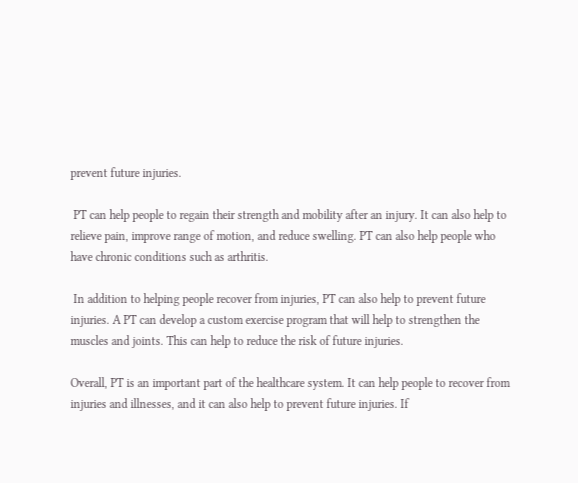prevent future injuries.

 PT can help people to regain their strength and mobility after an injury. It can also help to relieve pain, improve range of motion, and reduce swelling. PT can also help people who have chronic conditions such as arthritis.

 In addition to helping people recover from injuries, PT can also help to prevent future injuries. A PT can develop a custom exercise program that will help to strengthen the muscles and joints. This can help to reduce the risk of future injuries.

Overall, PT is an important part of the healthcare system. It can help people to recover from injuries and illnesses, and it can also help to prevent future injuries. If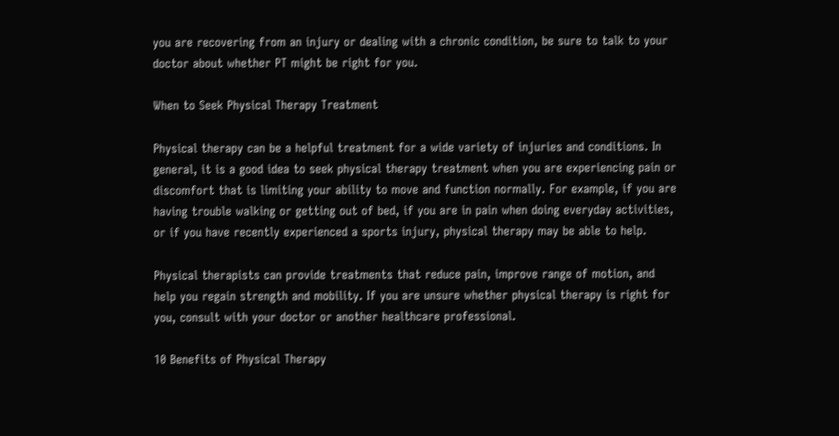you are recovering from an injury or dealing with a chronic condition, be sure to talk to your doctor about whether PT might be right for you.

When to Seek Physical Therapy Treatment

Physical therapy can be a helpful treatment for a wide variety of injuries and conditions. In general, it is a good idea to seek physical therapy treatment when you are experiencing pain or discomfort that is limiting your ability to move and function normally. For example, if you are having trouble walking or getting out of bed, if you are in pain when doing everyday activities, or if you have recently experienced a sports injury, physical therapy may be able to help.

Physical therapists can provide treatments that reduce pain, improve range of motion, and help you regain strength and mobility. If you are unsure whether physical therapy is right for you, consult with your doctor or another healthcare professional.

10 Benefits of Physical Therapy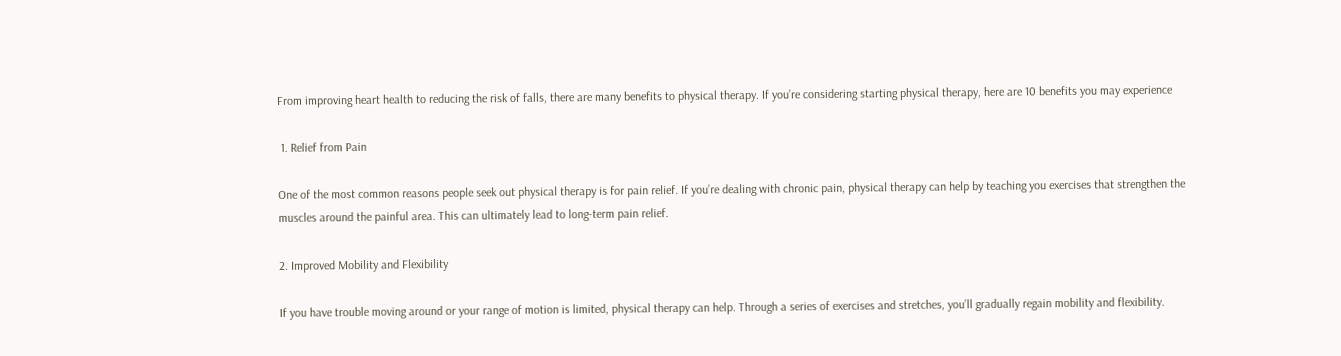From improving heart health to reducing the risk of falls, there are many benefits to physical therapy. If you’re considering starting physical therapy, here are 10 benefits you may experience

 1. Relief from Pain

One of the most common reasons people seek out physical therapy is for pain relief. If you’re dealing with chronic pain, physical therapy can help by teaching you exercises that strengthen the muscles around the painful area. This can ultimately lead to long-term pain relief.

2. Improved Mobility and Flexibility

If you have trouble moving around or your range of motion is limited, physical therapy can help. Through a series of exercises and stretches, you’ll gradually regain mobility and flexibility.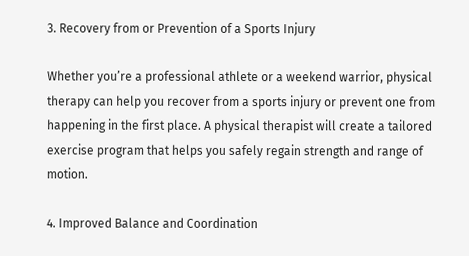3. Recovery from or Prevention of a Sports Injury

Whether you’re a professional athlete or a weekend warrior, physical therapy can help you recover from a sports injury or prevent one from happening in the first place. A physical therapist will create a tailored exercise program that helps you safely regain strength and range of motion.

4. Improved Balance and Coordination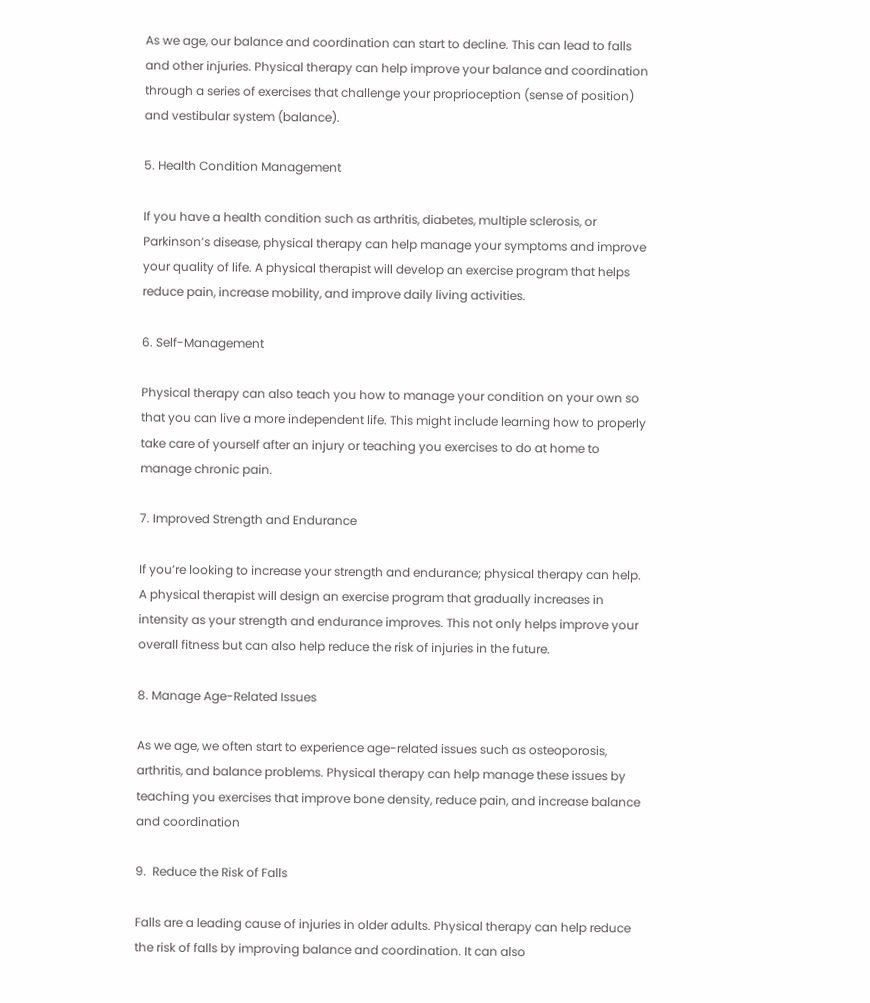As we age, our balance and coordination can start to decline. This can lead to falls and other injuries. Physical therapy can help improve your balance and coordination through a series of exercises that challenge your proprioception (sense of position) and vestibular system (balance).

5. Health Condition Management

If you have a health condition such as arthritis, diabetes, multiple sclerosis, or Parkinson’s disease, physical therapy can help manage your symptoms and improve your quality of life. A physical therapist will develop an exercise program that helps reduce pain, increase mobility, and improve daily living activities.

6. Self-Management

Physical therapy can also teach you how to manage your condition on your own so that you can live a more independent life. This might include learning how to properly take care of yourself after an injury or teaching you exercises to do at home to manage chronic pain.

7. Improved Strength and Endurance

If you’re looking to increase your strength and endurance; physical therapy can help. A physical therapist will design an exercise program that gradually increases in intensity as your strength and endurance improves. This not only helps improve your overall fitness but can also help reduce the risk of injuries in the future.

8. Manage Age-Related Issues

As we age, we often start to experience age-related issues such as osteoporosis, arthritis, and balance problems. Physical therapy can help manage these issues by teaching you exercises that improve bone density, reduce pain, and increase balance and coordination

9.  Reduce the Risk of Falls

Falls are a leading cause of injuries in older adults. Physical therapy can help reduce the risk of falls by improving balance and coordination. It can also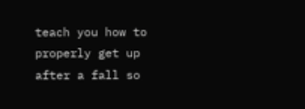teach you how to properly get up after a fall so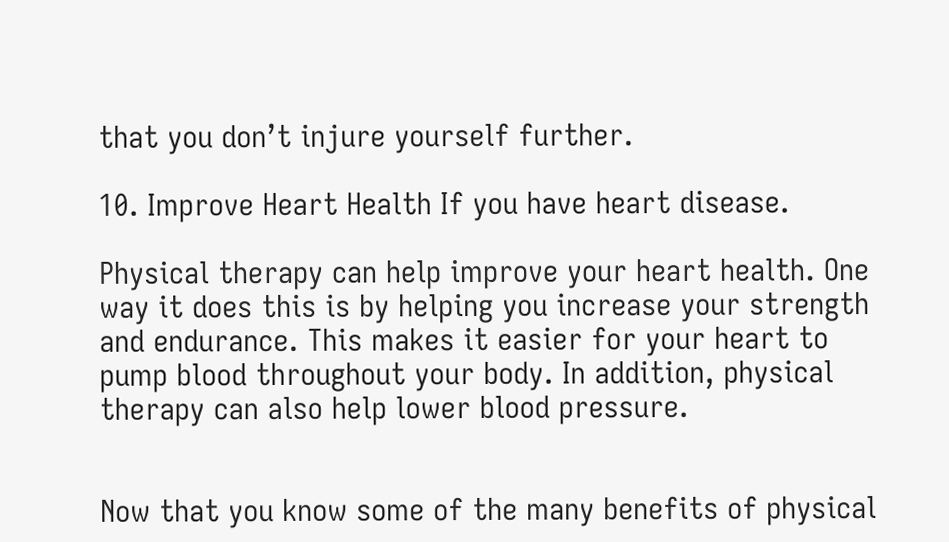that you don’t injure yourself further.

10. Improve Heart Health If you have heart disease.

Physical therapy can help improve your heart health. One way it does this is by helping you increase your strength and endurance. This makes it easier for your heart to pump blood throughout your body. In addition, physical therapy can also help lower blood pressure.


Now that you know some of the many benefits of physical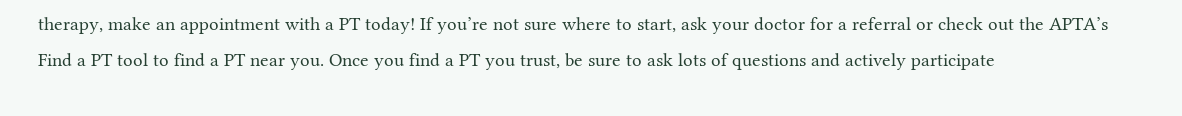therapy, make an appointment with a PT today! If you’re not sure where to start, ask your doctor for a referral or check out the APTA’s Find a PT tool to find a PT near you. Once you find a PT you trust, be sure to ask lots of questions and actively participate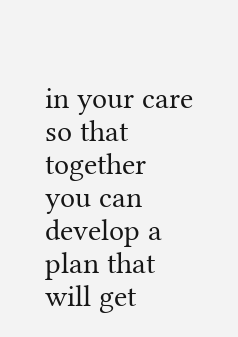in your care so that together you can develop a plan that will get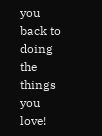you back to doing the things you love!